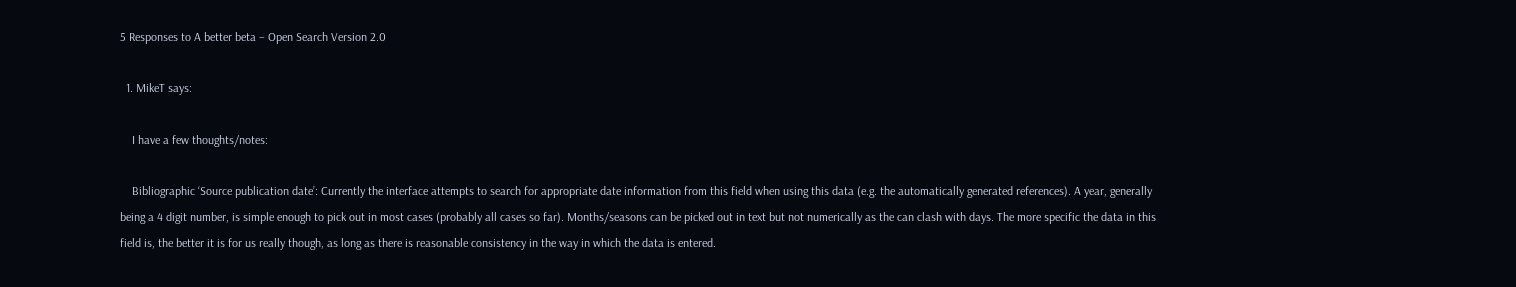5 Responses to A better beta – Open Search Version 2.0

  1. MikeT says:

    I have a few thoughts/notes:

    Bibliographic ‘Source publication date’: Currently the interface attempts to search for appropriate date information from this field when using this data (e.g. the automatically generated references). A year, generally being a 4 digit number, is simple enough to pick out in most cases (probably all cases so far). Months/seasons can be picked out in text but not numerically as the can clash with days. The more specific the data in this field is, the better it is for us really though, as long as there is reasonable consistency in the way in which the data is entered.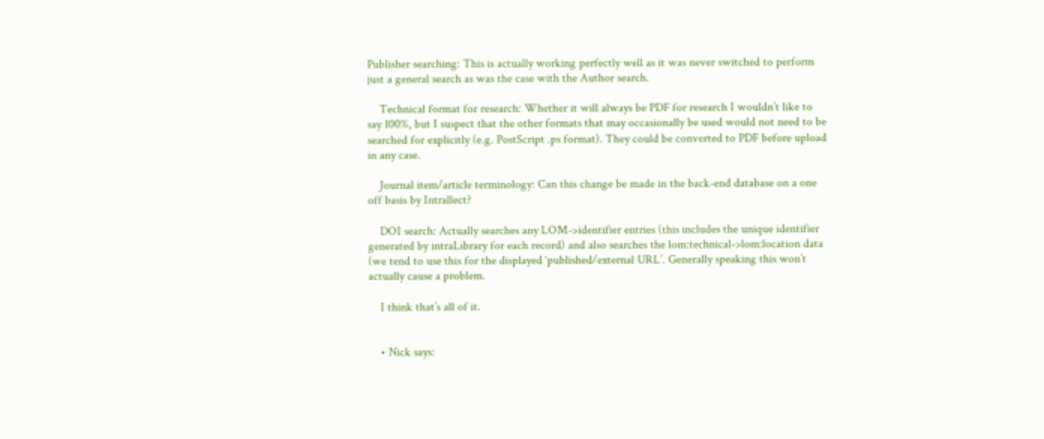Publisher searching: This is actually working perfectly well as it was never switched to perform just a general search as was the case with the Author search.

    Technical format for research: Whether it will always be PDF for research I wouldn’t like to say 100%, but I suspect that the other formats that may occasionally be used would not need to be searched for explicitly (e.g. PostScript .ps format). They could be converted to PDF before upload in any case.

    Journal item/article terminology: Can this change be made in the back-end database on a one off basis by Intrallect?

    DOI search: Actually searches any LOM->identifier entries (this includes the unique identifier generated by intraLibrary for each record) and also searches the lom:technical->lom:location data (we tend to use this for the displayed ‘published/external URL’. Generally speaking this won’t actually cause a problem.

    I think that’s all of it.


    • Nick says: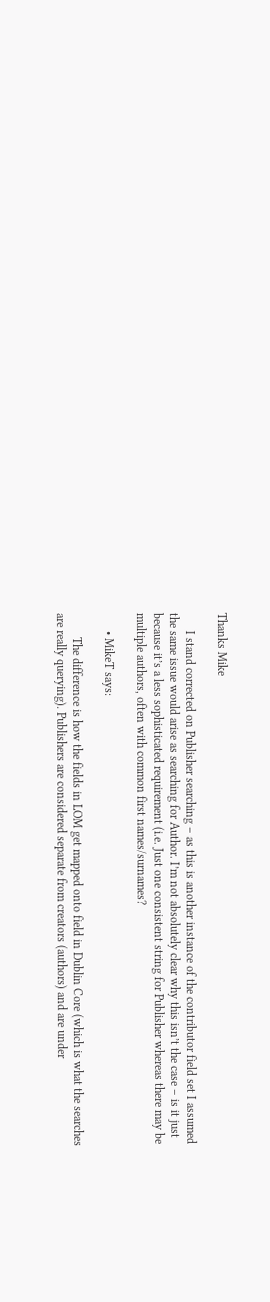Thanks Mike

      I stand corrected on Publisher searching – as this is another instance of the contributor field set I assumed the same issue would arise as searching for Author. I’m not absolutely clear why this isn’t the case – is it just because it’s a less sophisticated requirement (i.e. Just one consistent string for Publisher whereas there may be multiple authors, often with common first names/surnames?

      • MikeT says:

        The difference is how the fields in LOM get mapped onto field in Dublin Core (which is what the searches are really querying). Publishers are considered separate from creators (authors) and are under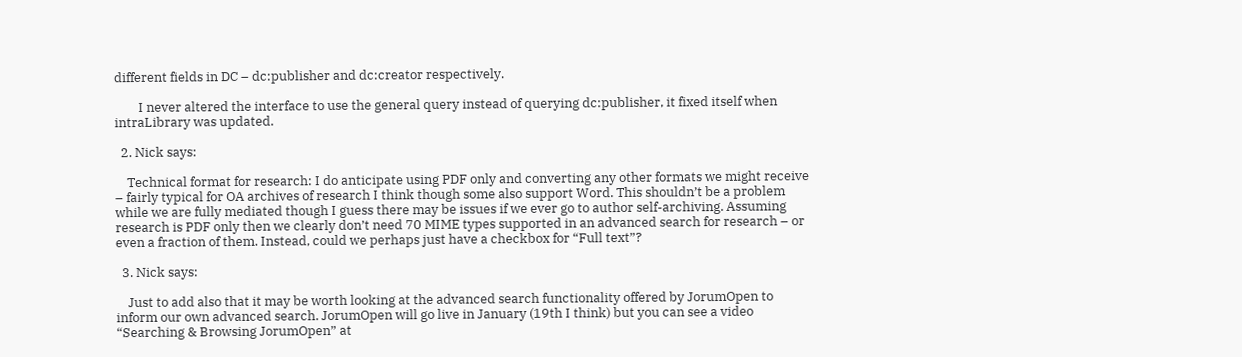different fields in DC – dc:publisher and dc:creator respectively.

        I never altered the interface to use the general query instead of querying dc:publisher, it fixed itself when intraLibrary was updated.

  2. Nick says:

    Technical format for research: I do anticipate using PDF only and converting any other formats we might receive – fairly typical for OA archives of research I think though some also support Word. This shouldn’t be a problem while we are fully mediated though I guess there may be issues if we ever go to author self-archiving. Assuming research is PDF only then we clearly don’t need 70 MIME types supported in an advanced search for research – or even a fraction of them. Instead, could we perhaps just have a checkbox for “Full text”?

  3. Nick says:

    Just to add also that it may be worth looking at the advanced search functionality offered by JorumOpen to inform our own advanced search. JorumOpen will go live in January (19th I think) but you can see a video “Searching & Browsing JorumOpen” at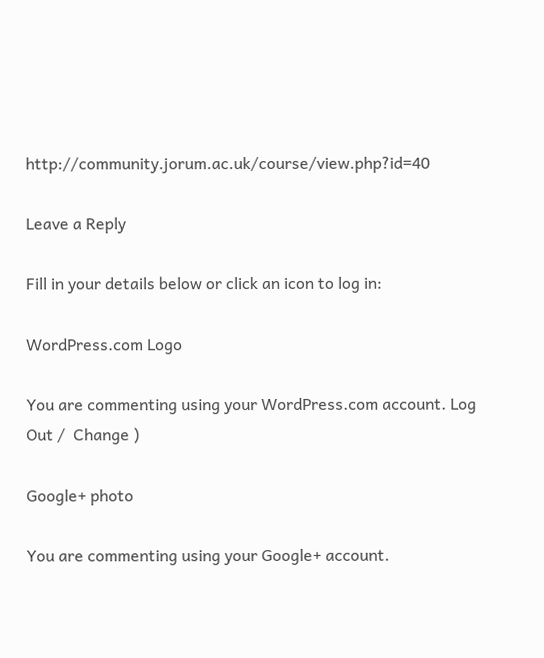http://community.jorum.ac.uk/course/view.php?id=40

Leave a Reply

Fill in your details below or click an icon to log in:

WordPress.com Logo

You are commenting using your WordPress.com account. Log Out /  Change )

Google+ photo

You are commenting using your Google+ account.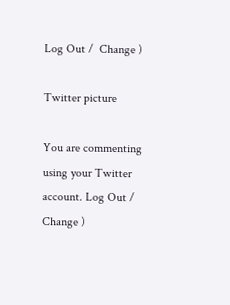Log Out /  Change )

Twitter picture

You are commenting using your Twitter account. Log Out /  Change )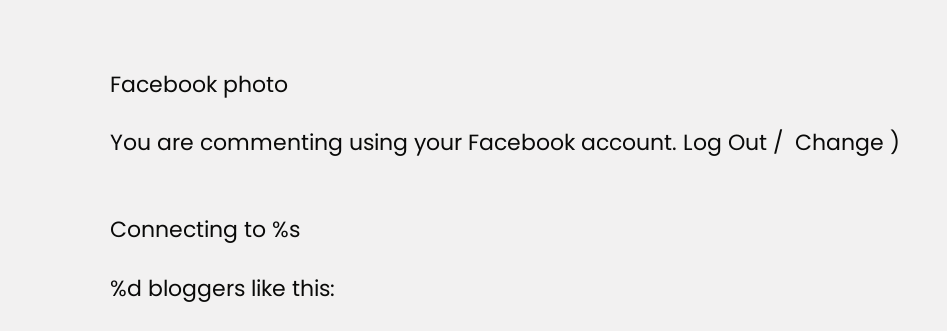Facebook photo

You are commenting using your Facebook account. Log Out /  Change )


Connecting to %s

%d bloggers like this: